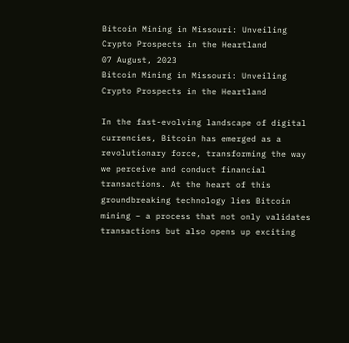Bitcoin Mining in Missouri: Unveiling Crypto Prospects in the Heartland
07 August, 2023
Bitcoin Mining in Missouri: Unveiling Crypto Prospects in the Heartland

In the fast-evolving landscape of digital currencies, Bitcoin has emerged as a revolutionary force, transforming the way we perceive and conduct financial transactions. At the heart of this groundbreaking technology lies Bitcoin mining – a process that not only validates transactions but also opens up exciting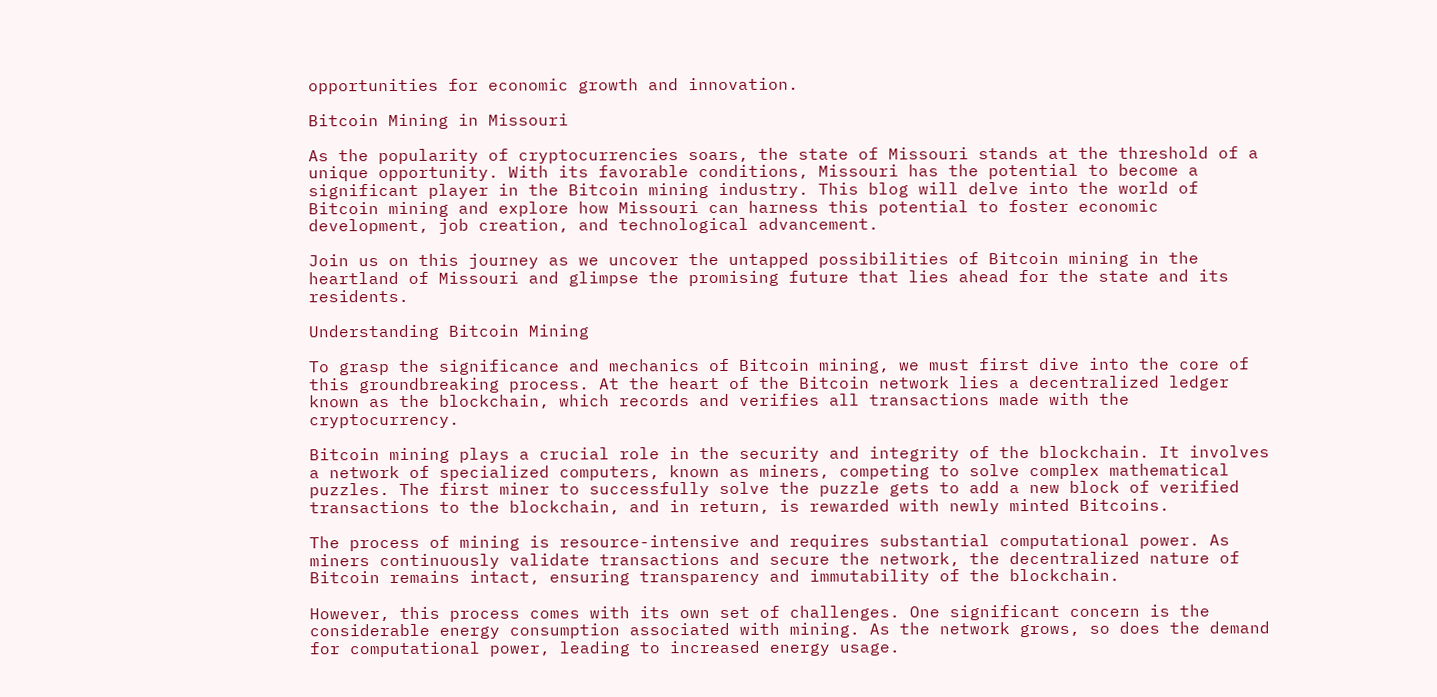opportunities for economic growth and innovation.

Bitcoin Mining in Missouri

As the popularity of cryptocurrencies soars, the state of Missouri stands at the threshold of a unique opportunity. With its favorable conditions, Missouri has the potential to become a significant player in the Bitcoin mining industry. This blog will delve into the world of Bitcoin mining and explore how Missouri can harness this potential to foster economic development, job creation, and technological advancement.

Join us on this journey as we uncover the untapped possibilities of Bitcoin mining in the heartland of Missouri and glimpse the promising future that lies ahead for the state and its residents.

Understanding Bitcoin Mining

To grasp the significance and mechanics of Bitcoin mining, we must first dive into the core of this groundbreaking process. At the heart of the Bitcoin network lies a decentralized ledger known as the blockchain, which records and verifies all transactions made with the cryptocurrency.

Bitcoin mining plays a crucial role in the security and integrity of the blockchain. It involves a network of specialized computers, known as miners, competing to solve complex mathematical puzzles. The first miner to successfully solve the puzzle gets to add a new block of verified transactions to the blockchain, and in return, is rewarded with newly minted Bitcoins.

The process of mining is resource-intensive and requires substantial computational power. As miners continuously validate transactions and secure the network, the decentralized nature of Bitcoin remains intact, ensuring transparency and immutability of the blockchain.

However, this process comes with its own set of challenges. One significant concern is the considerable energy consumption associated with mining. As the network grows, so does the demand for computational power, leading to increased energy usage.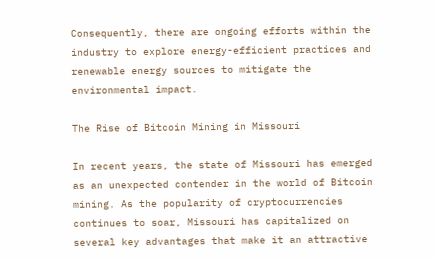Consequently, there are ongoing efforts within the industry to explore energy-efficient practices and renewable energy sources to mitigate the environmental impact.

The Rise of Bitcoin Mining in Missouri

In recent years, the state of Missouri has emerged as an unexpected contender in the world of Bitcoin mining. As the popularity of cryptocurrencies continues to soar, Missouri has capitalized on several key advantages that make it an attractive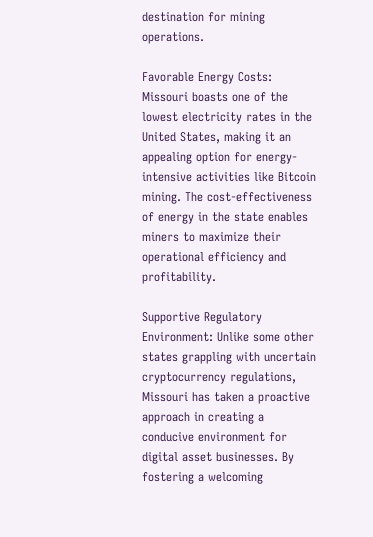destination for mining operations.

Favorable Energy Costs: Missouri boasts one of the lowest electricity rates in the United States, making it an appealing option for energy-intensive activities like Bitcoin mining. The cost-effectiveness of energy in the state enables miners to maximize their operational efficiency and profitability.

Supportive Regulatory Environment: Unlike some other states grappling with uncertain cryptocurrency regulations, Missouri has taken a proactive approach in creating a conducive environment for digital asset businesses. By fostering a welcoming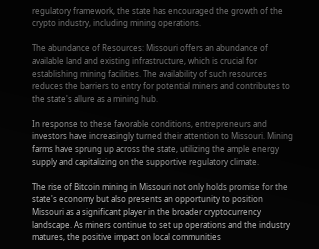regulatory framework, the state has encouraged the growth of the crypto industry, including mining operations.

The abundance of Resources: Missouri offers an abundance of available land and existing infrastructure, which is crucial for establishing mining facilities. The availability of such resources reduces the barriers to entry for potential miners and contributes to the state's allure as a mining hub.

In response to these favorable conditions, entrepreneurs and investors have increasingly turned their attention to Missouri. Mining farms have sprung up across the state, utilizing the ample energy supply and capitalizing on the supportive regulatory climate.

The rise of Bitcoin mining in Missouri not only holds promise for the state's economy but also presents an opportunity to position Missouri as a significant player in the broader cryptocurrency landscape. As miners continue to set up operations and the industry matures, the positive impact on local communities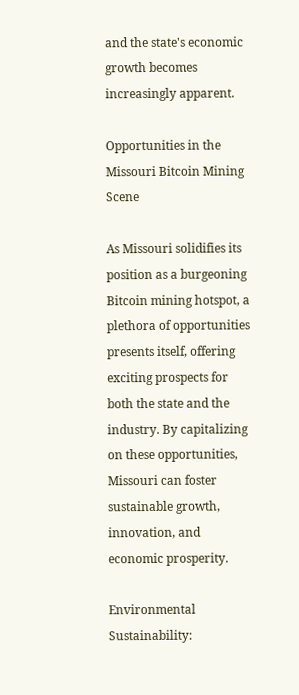and the state's economic growth becomes increasingly apparent.

Opportunities in the Missouri Bitcoin Mining Scene

As Missouri solidifies its position as a burgeoning Bitcoin mining hotspot, a plethora of opportunities presents itself, offering exciting prospects for both the state and the industry. By capitalizing on these opportunities, Missouri can foster sustainable growth, innovation, and economic prosperity.

Environmental Sustainability: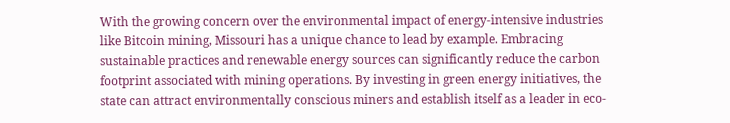With the growing concern over the environmental impact of energy-intensive industries like Bitcoin mining, Missouri has a unique chance to lead by example. Embracing sustainable practices and renewable energy sources can significantly reduce the carbon footprint associated with mining operations. By investing in green energy initiatives, the state can attract environmentally conscious miners and establish itself as a leader in eco-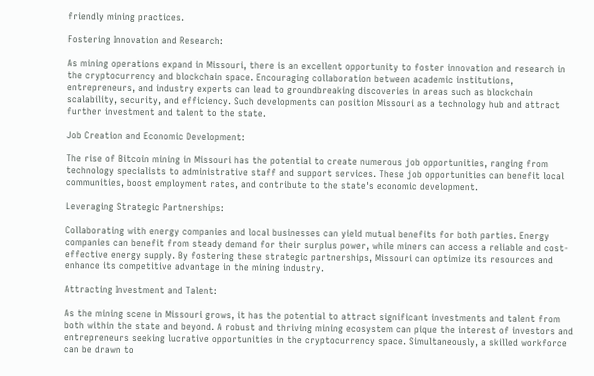friendly mining practices.

Fostering Innovation and Research:

As mining operations expand in Missouri, there is an excellent opportunity to foster innovation and research in the cryptocurrency and blockchain space. Encouraging collaboration between academic institutions, entrepreneurs, and industry experts can lead to groundbreaking discoveries in areas such as blockchain scalability, security, and efficiency. Such developments can position Missouri as a technology hub and attract further investment and talent to the state.

Job Creation and Economic Development:

The rise of Bitcoin mining in Missouri has the potential to create numerous job opportunities, ranging from technology specialists to administrative staff and support services. These job opportunities can benefit local communities, boost employment rates, and contribute to the state's economic development.

Leveraging Strategic Partnerships:

Collaborating with energy companies and local businesses can yield mutual benefits for both parties. Energy companies can benefit from steady demand for their surplus power, while miners can access a reliable and cost-effective energy supply. By fostering these strategic partnerships, Missouri can optimize its resources and enhance its competitive advantage in the mining industry.

Attracting Investment and Talent:

As the mining scene in Missouri grows, it has the potential to attract significant investments and talent from both within the state and beyond. A robust and thriving mining ecosystem can pique the interest of investors and entrepreneurs seeking lucrative opportunities in the cryptocurrency space. Simultaneously, a skilled workforce can be drawn to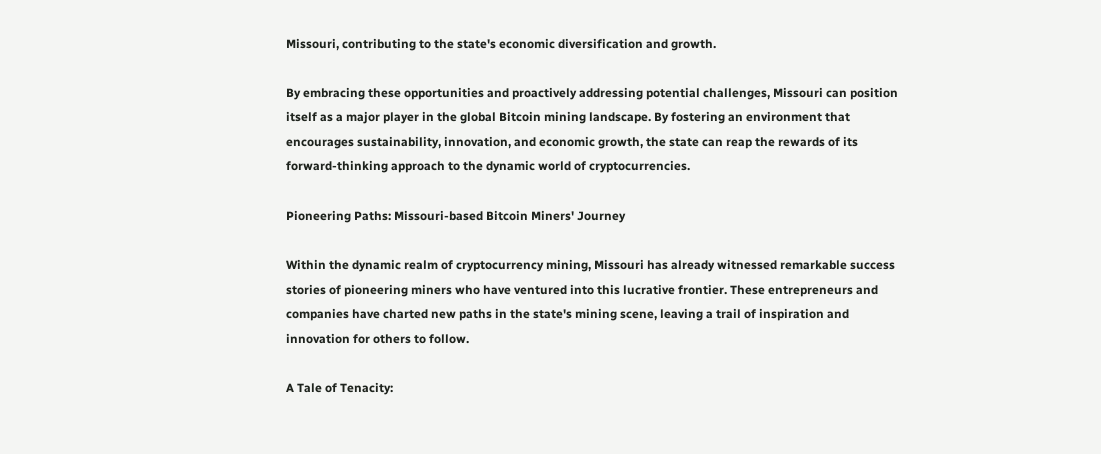Missouri, contributing to the state's economic diversification and growth.

By embracing these opportunities and proactively addressing potential challenges, Missouri can position itself as a major player in the global Bitcoin mining landscape. By fostering an environment that encourages sustainability, innovation, and economic growth, the state can reap the rewards of its forward-thinking approach to the dynamic world of cryptocurrencies.

Pioneering Paths: Missouri-based Bitcoin Miners' Journey

Within the dynamic realm of cryptocurrency mining, Missouri has already witnessed remarkable success stories of pioneering miners who have ventured into this lucrative frontier. These entrepreneurs and companies have charted new paths in the state's mining scene, leaving a trail of inspiration and innovation for others to follow.

A Tale of Tenacity: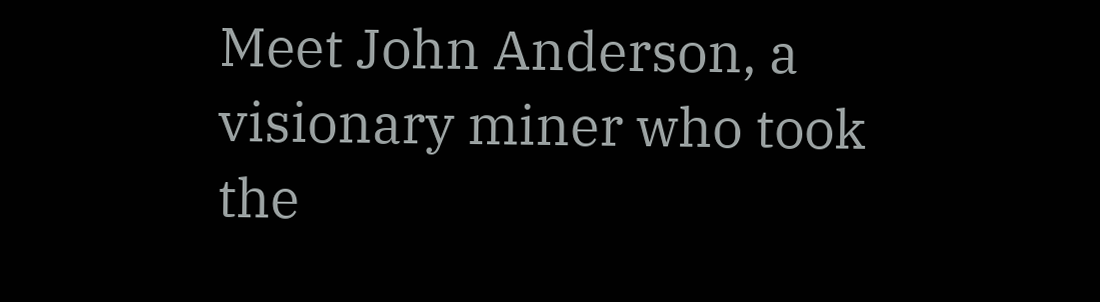Meet John Anderson, a visionary miner who took the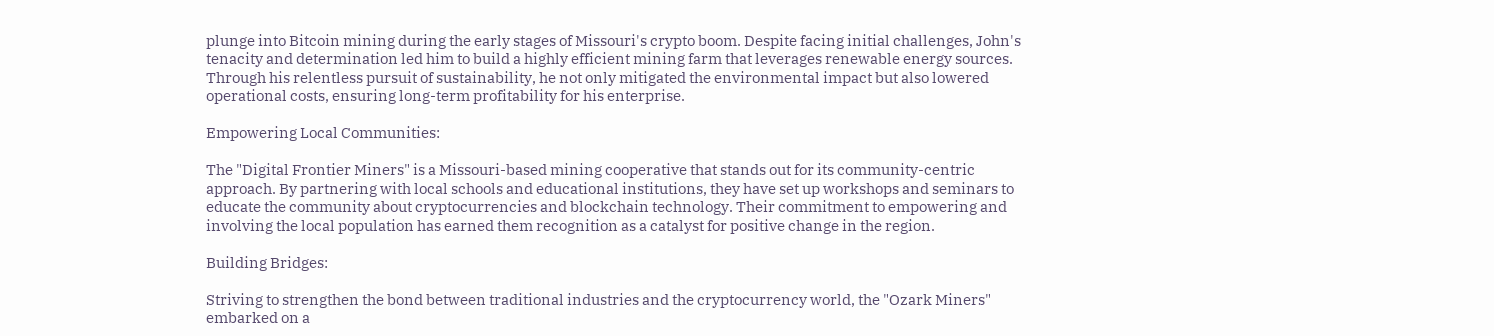plunge into Bitcoin mining during the early stages of Missouri's crypto boom. Despite facing initial challenges, John's tenacity and determination led him to build a highly efficient mining farm that leverages renewable energy sources. Through his relentless pursuit of sustainability, he not only mitigated the environmental impact but also lowered operational costs, ensuring long-term profitability for his enterprise.

Empowering Local Communities:

The "Digital Frontier Miners" is a Missouri-based mining cooperative that stands out for its community-centric approach. By partnering with local schools and educational institutions, they have set up workshops and seminars to educate the community about cryptocurrencies and blockchain technology. Their commitment to empowering and involving the local population has earned them recognition as a catalyst for positive change in the region.

Building Bridges:

Striving to strengthen the bond between traditional industries and the cryptocurrency world, the "Ozark Miners" embarked on a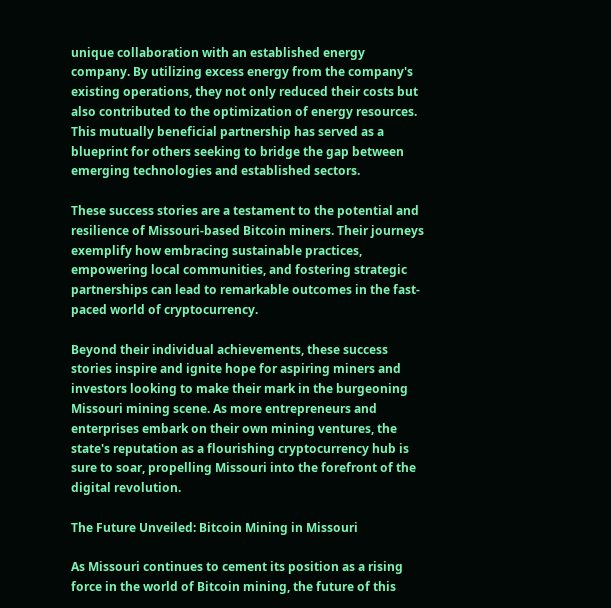unique collaboration with an established energy company. By utilizing excess energy from the company's existing operations, they not only reduced their costs but also contributed to the optimization of energy resources. This mutually beneficial partnership has served as a blueprint for others seeking to bridge the gap between emerging technologies and established sectors.

These success stories are a testament to the potential and resilience of Missouri-based Bitcoin miners. Their journeys exemplify how embracing sustainable practices, empowering local communities, and fostering strategic partnerships can lead to remarkable outcomes in the fast-paced world of cryptocurrency.

Beyond their individual achievements, these success stories inspire and ignite hope for aspiring miners and investors looking to make their mark in the burgeoning Missouri mining scene. As more entrepreneurs and enterprises embark on their own mining ventures, the state's reputation as a flourishing cryptocurrency hub is sure to soar, propelling Missouri into the forefront of the digital revolution.

The Future Unveiled: Bitcoin Mining in Missouri

As Missouri continues to cement its position as a rising force in the world of Bitcoin mining, the future of this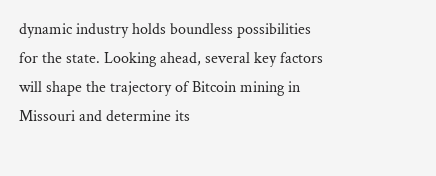dynamic industry holds boundless possibilities for the state. Looking ahead, several key factors will shape the trajectory of Bitcoin mining in Missouri and determine its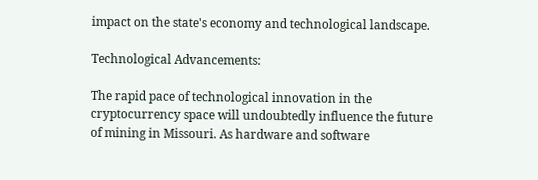impact on the state's economy and technological landscape.

Technological Advancements:

The rapid pace of technological innovation in the cryptocurrency space will undoubtedly influence the future of mining in Missouri. As hardware and software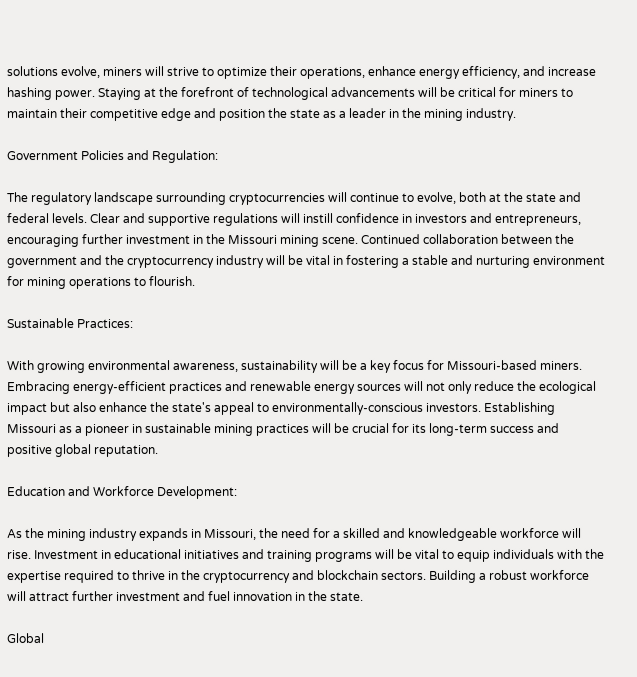solutions evolve, miners will strive to optimize their operations, enhance energy efficiency, and increase hashing power. Staying at the forefront of technological advancements will be critical for miners to maintain their competitive edge and position the state as a leader in the mining industry.

Government Policies and Regulation:

The regulatory landscape surrounding cryptocurrencies will continue to evolve, both at the state and federal levels. Clear and supportive regulations will instill confidence in investors and entrepreneurs, encouraging further investment in the Missouri mining scene. Continued collaboration between the government and the cryptocurrency industry will be vital in fostering a stable and nurturing environment for mining operations to flourish.

Sustainable Practices:

With growing environmental awareness, sustainability will be a key focus for Missouri-based miners. Embracing energy-efficient practices and renewable energy sources will not only reduce the ecological impact but also enhance the state's appeal to environmentally-conscious investors. Establishing Missouri as a pioneer in sustainable mining practices will be crucial for its long-term success and positive global reputation.

Education and Workforce Development:

As the mining industry expands in Missouri, the need for a skilled and knowledgeable workforce will rise. Investment in educational initiatives and training programs will be vital to equip individuals with the expertise required to thrive in the cryptocurrency and blockchain sectors. Building a robust workforce will attract further investment and fuel innovation in the state.

Global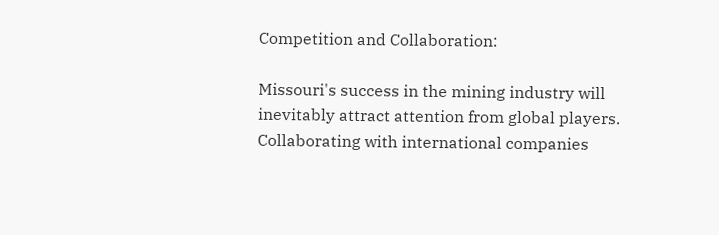Competition and Collaboration:

Missouri's success in the mining industry will inevitably attract attention from global players. Collaborating with international companies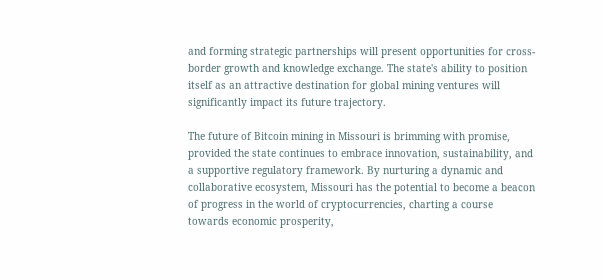and forming strategic partnerships will present opportunities for cross-border growth and knowledge exchange. The state's ability to position itself as an attractive destination for global mining ventures will significantly impact its future trajectory.

The future of Bitcoin mining in Missouri is brimming with promise, provided the state continues to embrace innovation, sustainability, and a supportive regulatory framework. By nurturing a dynamic and collaborative ecosystem, Missouri has the potential to become a beacon of progress in the world of cryptocurrencies, charting a course towards economic prosperity,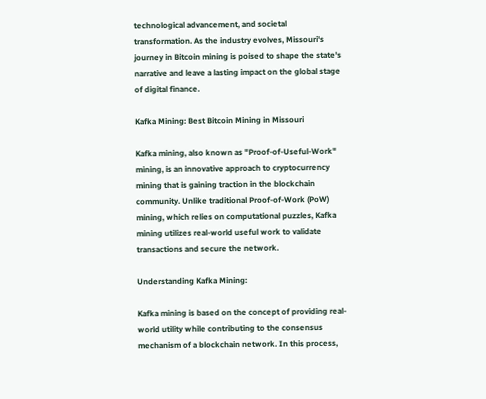technological advancement, and societal transformation. As the industry evolves, Missouri's journey in Bitcoin mining is poised to shape the state's narrative and leave a lasting impact on the global stage of digital finance.

Kafka Mining: Best Bitcoin Mining in Missouri

Kafka mining, also known as "Proof-of-Useful-Work" mining, is an innovative approach to cryptocurrency mining that is gaining traction in the blockchain community. Unlike traditional Proof-of-Work (PoW) mining, which relies on computational puzzles, Kafka mining utilizes real-world useful work to validate transactions and secure the network.

Understanding Kafka Mining:

Kafka mining is based on the concept of providing real-world utility while contributing to the consensus mechanism of a blockchain network. In this process,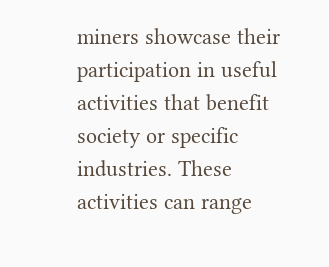miners showcase their participation in useful activities that benefit society or specific industries. These activities can range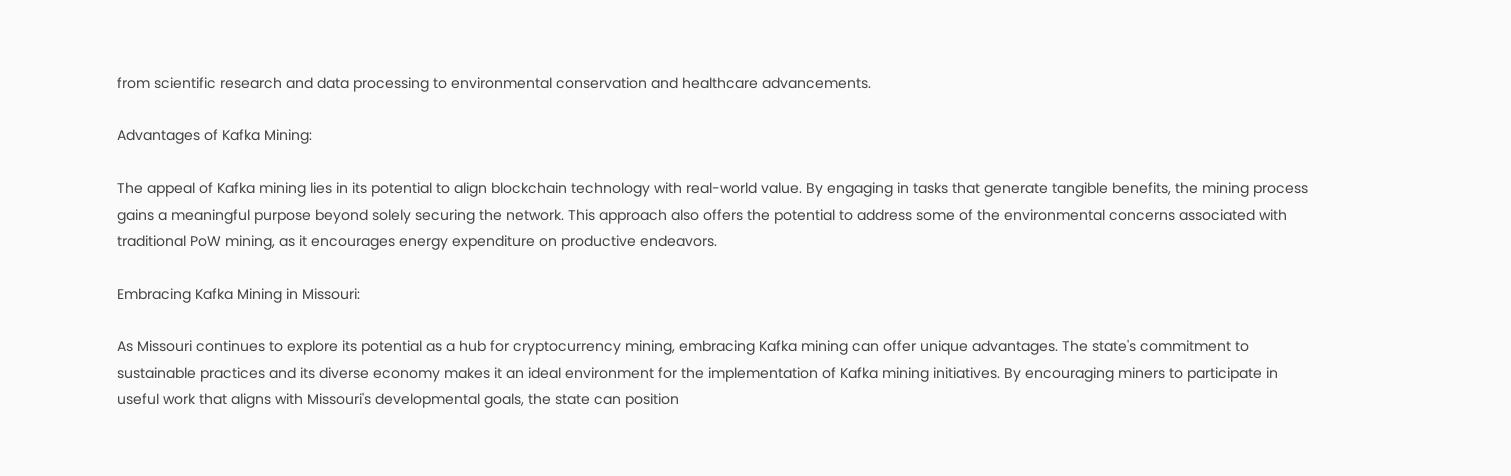from scientific research and data processing to environmental conservation and healthcare advancements.

Advantages of Kafka Mining:

The appeal of Kafka mining lies in its potential to align blockchain technology with real-world value. By engaging in tasks that generate tangible benefits, the mining process gains a meaningful purpose beyond solely securing the network. This approach also offers the potential to address some of the environmental concerns associated with traditional PoW mining, as it encourages energy expenditure on productive endeavors.

Embracing Kafka Mining in Missouri:

As Missouri continues to explore its potential as a hub for cryptocurrency mining, embracing Kafka mining can offer unique advantages. The state's commitment to sustainable practices and its diverse economy makes it an ideal environment for the implementation of Kafka mining initiatives. By encouraging miners to participate in useful work that aligns with Missouri's developmental goals, the state can position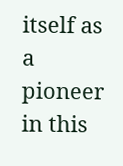itself as a pioneer in this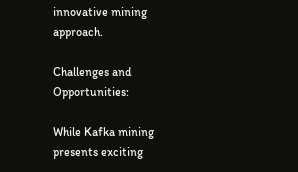innovative mining approach.

Challenges and Opportunities:

While Kafka mining presents exciting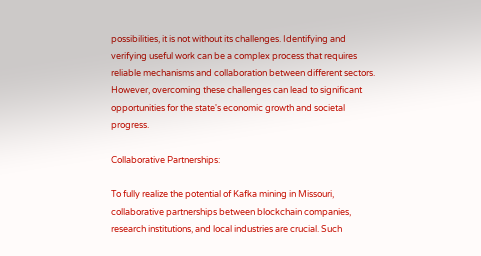possibilities, it is not without its challenges. Identifying and verifying useful work can be a complex process that requires reliable mechanisms and collaboration between different sectors. However, overcoming these challenges can lead to significant opportunities for the state's economic growth and societal progress.

Collaborative Partnerships:

To fully realize the potential of Kafka mining in Missouri, collaborative partnerships between blockchain companies, research institutions, and local industries are crucial. Such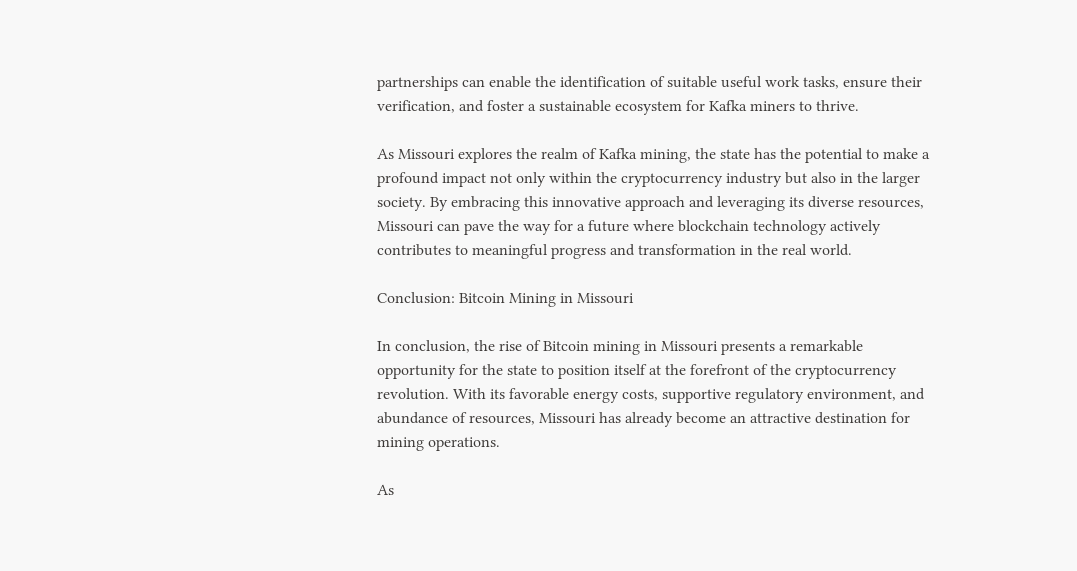partnerships can enable the identification of suitable useful work tasks, ensure their verification, and foster a sustainable ecosystem for Kafka miners to thrive.

As Missouri explores the realm of Kafka mining, the state has the potential to make a profound impact not only within the cryptocurrency industry but also in the larger society. By embracing this innovative approach and leveraging its diverse resources, Missouri can pave the way for a future where blockchain technology actively contributes to meaningful progress and transformation in the real world.

Conclusion: Bitcoin Mining in Missouri

In conclusion, the rise of Bitcoin mining in Missouri presents a remarkable opportunity for the state to position itself at the forefront of the cryptocurrency revolution. With its favorable energy costs, supportive regulatory environment, and abundance of resources, Missouri has already become an attractive destination for mining operations.

As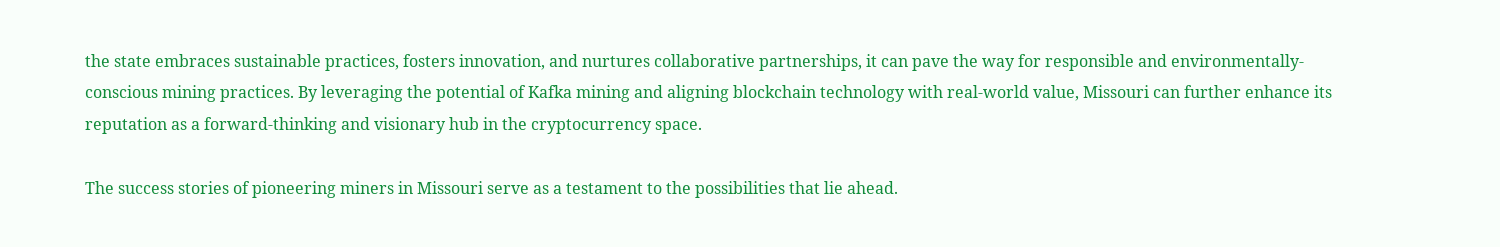the state embraces sustainable practices, fosters innovation, and nurtures collaborative partnerships, it can pave the way for responsible and environmentally-conscious mining practices. By leveraging the potential of Kafka mining and aligning blockchain technology with real-world value, Missouri can further enhance its reputation as a forward-thinking and visionary hub in the cryptocurrency space.

The success stories of pioneering miners in Missouri serve as a testament to the possibilities that lie ahead.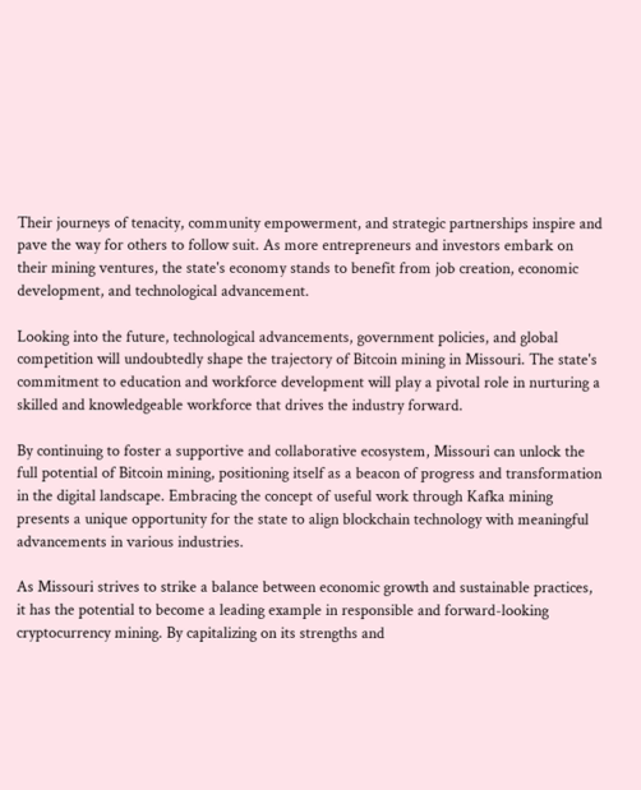Their journeys of tenacity, community empowerment, and strategic partnerships inspire and pave the way for others to follow suit. As more entrepreneurs and investors embark on their mining ventures, the state's economy stands to benefit from job creation, economic development, and technological advancement.

Looking into the future, technological advancements, government policies, and global competition will undoubtedly shape the trajectory of Bitcoin mining in Missouri. The state's commitment to education and workforce development will play a pivotal role in nurturing a skilled and knowledgeable workforce that drives the industry forward.

By continuing to foster a supportive and collaborative ecosystem, Missouri can unlock the full potential of Bitcoin mining, positioning itself as a beacon of progress and transformation in the digital landscape. Embracing the concept of useful work through Kafka mining presents a unique opportunity for the state to align blockchain technology with meaningful advancements in various industries.

As Missouri strives to strike a balance between economic growth and sustainable practices, it has the potential to become a leading example in responsible and forward-looking cryptocurrency mining. By capitalizing on its strengths and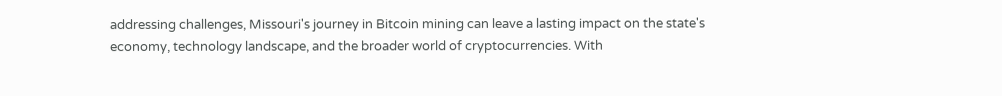addressing challenges, Missouri's journey in Bitcoin mining can leave a lasting impact on the state's economy, technology landscape, and the broader world of cryptocurrencies. With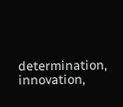determination, innovation,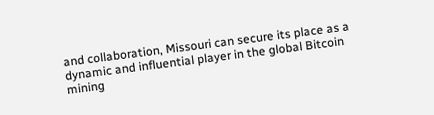and collaboration, Missouri can secure its place as a dynamic and influential player in the global Bitcoin mining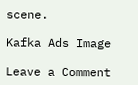scene.

Kafka Ads Image

Leave a Comment